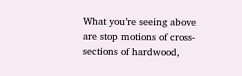What you’re seeing above are stop motions of cross-sections of hardwood,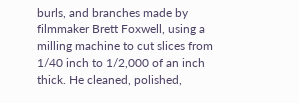burls, and branches made by filmmaker Brett Foxwell, using a milling machine to cut slices from 1/40 inch to 1/2,000 of an inch thick. He cleaned, polished,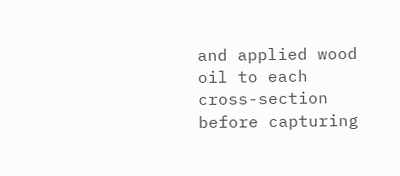and applied wood oil to each cross-section before capturing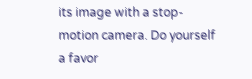its image with a stop-motion camera. Do yourself a favor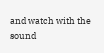and watch with the sound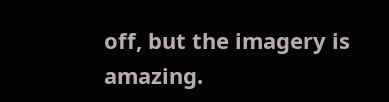off, but the imagery is amazing.